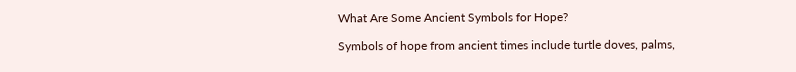What Are Some Ancient Symbols for Hope?

Symbols of hope from ancient times include turtle doves, palms,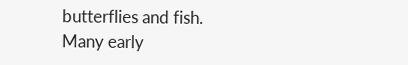butterflies and fish. Many early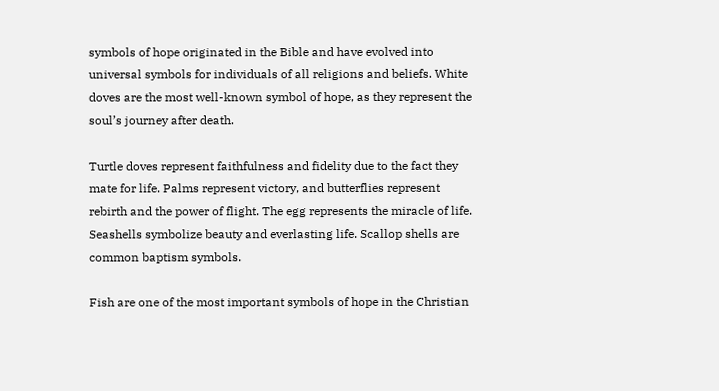symbols of hope originated in the Bible and have evolved into universal symbols for individuals of all religions and beliefs. White doves are the most well-known symbol of hope, as they represent the soul’s journey after death.

Turtle doves represent faithfulness and fidelity due to the fact they mate for life. Palms represent victory, and butterflies represent rebirth and the power of flight. The egg represents the miracle of life. Seashells symbolize beauty and everlasting life. Scallop shells are common baptism symbols.

Fish are one of the most important symbols of hope in the Christian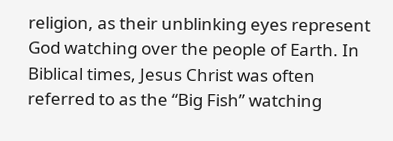religion, as their unblinking eyes represent God watching over the people of Earth. In Biblical times, Jesus Christ was often referred to as the “Big Fish” watching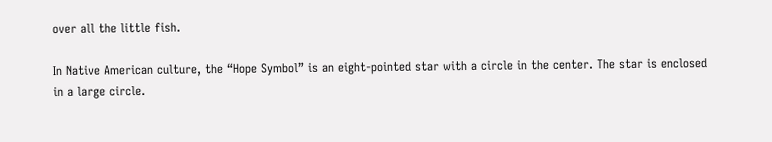over all the little fish.

In Native American culture, the “Hope Symbol” is an eight-pointed star with a circle in the center. The star is enclosed in a large circle.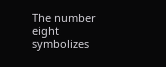The number eight symbolizes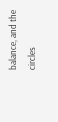balance, and the circles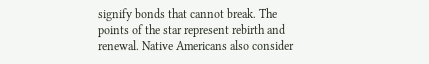signify bonds that cannot break. The points of the star represent rebirth and renewal. Native Americans also consider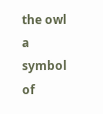the owl a symbol of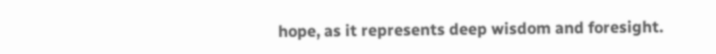hope, as it represents deep wisdom and foresight.